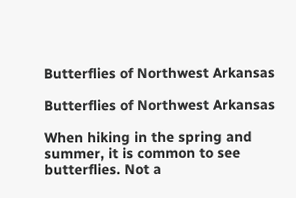Butterflies of Northwest Arkansas

Butterflies of Northwest Arkansas

When hiking in the spring and summer, it is common to see butterflies. Not a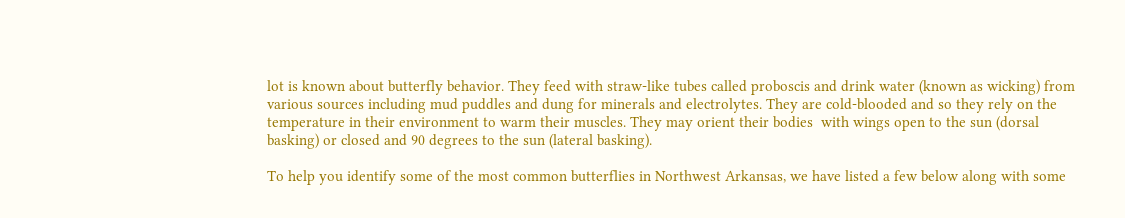lot is known about butterfly behavior. They feed with straw-like tubes called proboscis and drink water (known as wicking) from various sources including mud puddles and dung for minerals and electrolytes. They are cold-blooded and so they rely on the temperature in their environment to warm their muscles. They may orient their bodies  with wings open to the sun (dorsal basking) or closed and 90 degrees to the sun (lateral basking).

To help you identify some of the most common butterflies in Northwest Arkansas, we have listed a few below along with some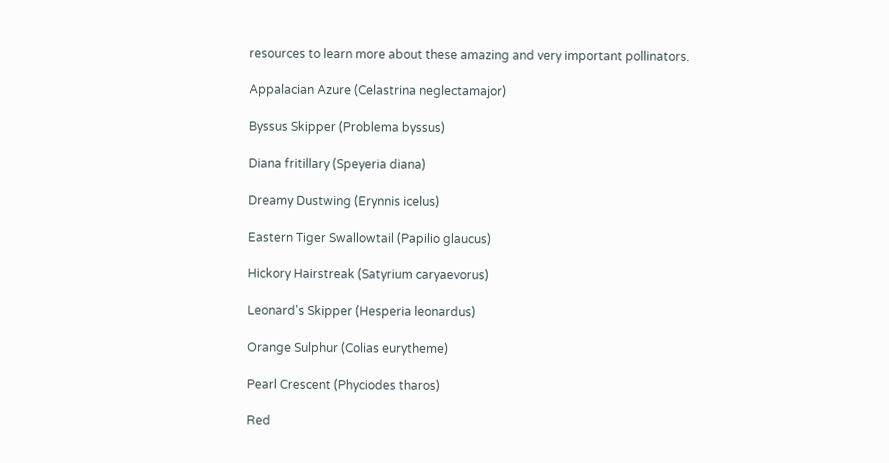resources to learn more about these amazing and very important pollinators.

Appalacian Azure (Celastrina neglectamajor)

Byssus Skipper (Problema byssus)

Diana fritillary (Speyeria diana)

Dreamy Dustwing (Erynnis icelus)

Eastern Tiger Swallowtail (Papilio glaucus)

Hickory Hairstreak (Satyrium caryaevorus)

Leonard's Skipper (Hesperia leonardus)

Orange Sulphur (Colias eurytheme)

Pearl Crescent (Phyciodes tharos)

Red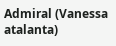Admiral (Vanessa atalanta)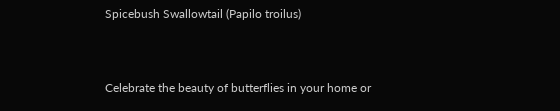Spicebush Swallowtail (Papilo troilus)


Celebrate the beauty of butterflies in your home or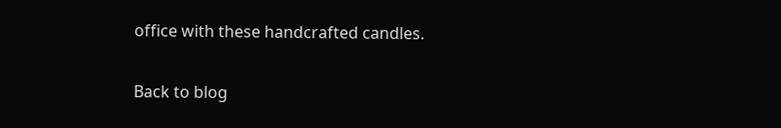office with these handcrafted candles.

Back to blog